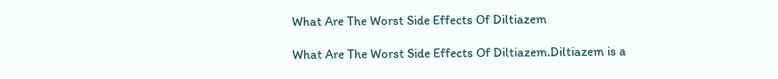What Are The Worst Side Effects Of Diltiazem

What Are The Worst Side Effects Of Diltiazem.Diltiazem is a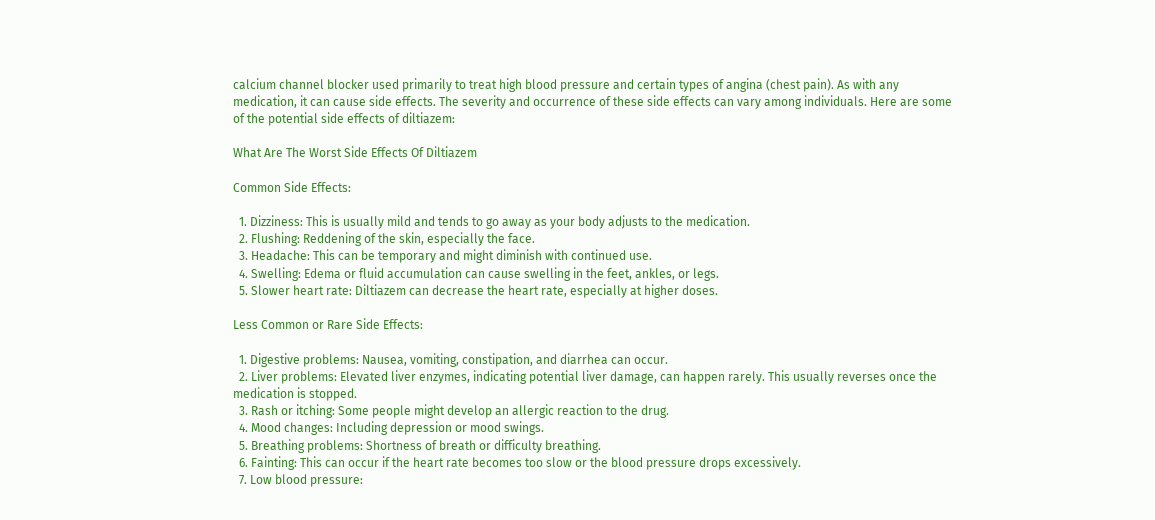calcium channel blocker used primarily to treat high blood pressure and certain types of angina (chest pain). As with any medication, it can cause side effects. The severity and occurrence of these side effects can vary among individuals. Here are some of the potential side effects of diltiazem:

What Are The Worst Side Effects Of Diltiazem

Common Side Effects:

  1. Dizziness: This is usually mild and tends to go away as your body adjusts to the medication.
  2. Flushing: Reddening of the skin, especially the face.
  3. Headache: This can be temporary and might diminish with continued use.
  4. Swelling: Edema or fluid accumulation can cause swelling in the feet, ankles, or legs.
  5. Slower heart rate: Diltiazem can decrease the heart rate, especially at higher doses.

Less Common or Rare Side Effects:

  1. Digestive problems: Nausea, vomiting, constipation, and diarrhea can occur.
  2. Liver problems: Elevated liver enzymes, indicating potential liver damage, can happen rarely. This usually reverses once the medication is stopped.
  3. Rash or itching: Some people might develop an allergic reaction to the drug.
  4. Mood changes: Including depression or mood swings.
  5. Breathing problems: Shortness of breath or difficulty breathing.
  6. Fainting: This can occur if the heart rate becomes too slow or the blood pressure drops excessively.
  7. Low blood pressure: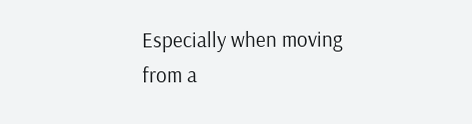Especially when moving from a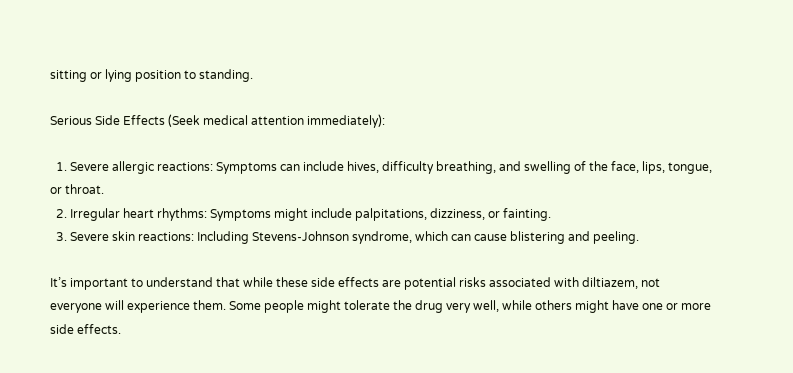sitting or lying position to standing.

Serious Side Effects (Seek medical attention immediately):

  1. Severe allergic reactions: Symptoms can include hives, difficulty breathing, and swelling of the face, lips, tongue, or throat.
  2. Irregular heart rhythms: Symptoms might include palpitations, dizziness, or fainting.
  3. Severe skin reactions: Including Stevens-Johnson syndrome, which can cause blistering and peeling.

It’s important to understand that while these side effects are potential risks associated with diltiazem, not everyone will experience them. Some people might tolerate the drug very well, while others might have one or more side effects.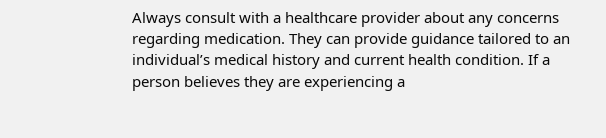Always consult with a healthcare provider about any concerns regarding medication. They can provide guidance tailored to an individual’s medical history and current health condition. If a person believes they are experiencing a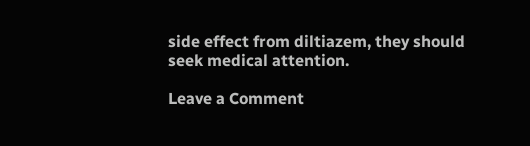side effect from diltiazem, they should seek medical attention.

Leave a Comment